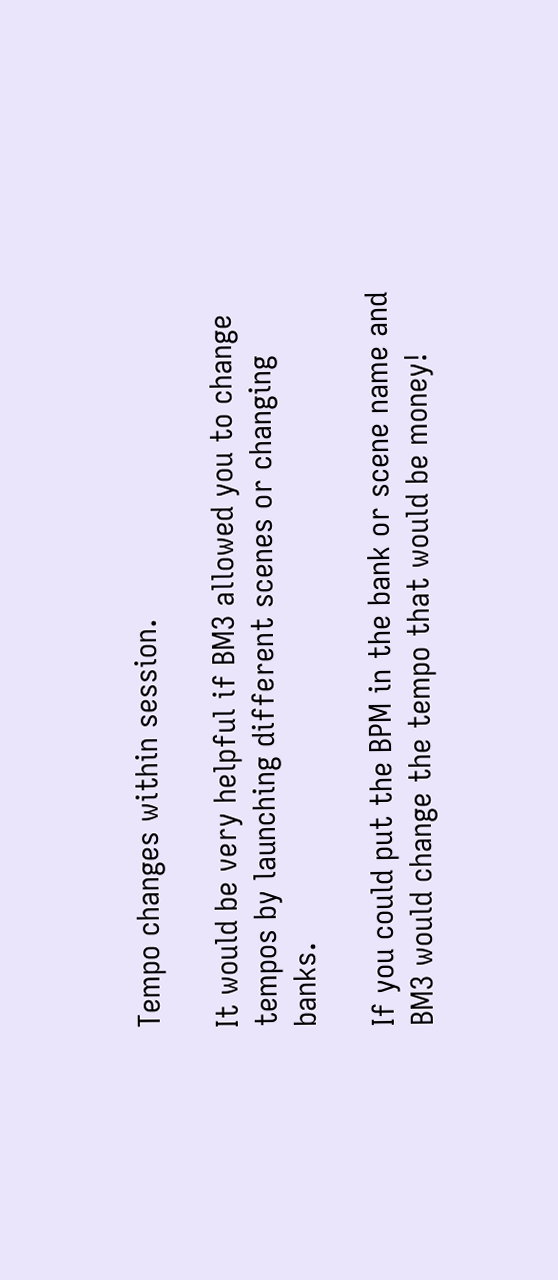Tempo changes within session.

It would be very helpful if BM3 allowed you to change tempos by launching different scenes or changing banks.

If you could put the BPM in the bank or scene name and BM3 would change the tempo that would be money!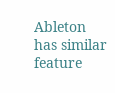Ableton has similar feature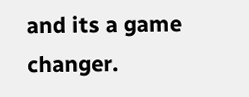and its a game changer.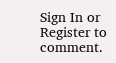Sign In or Register to comment.